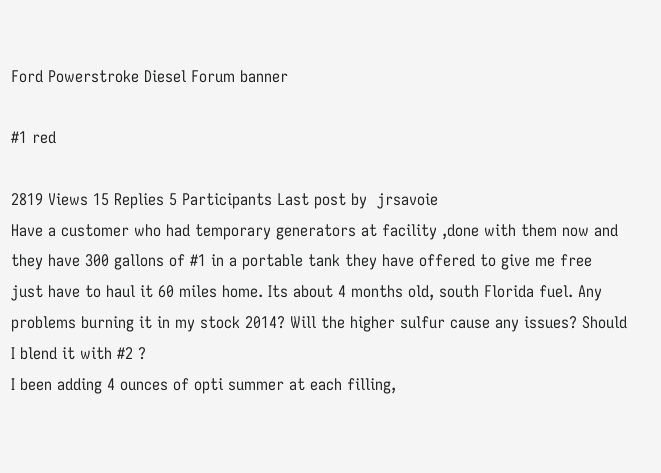Ford Powerstroke Diesel Forum banner

#1 red

2819 Views 15 Replies 5 Participants Last post by  jrsavoie
Have a customer who had temporary generators at facility ,done with them now and they have 300 gallons of #1 in a portable tank they have offered to give me free just have to haul it 60 miles home. Its about 4 months old, south Florida fuel. Any problems burning it in my stock 2014? Will the higher sulfur cause any issues? Should I blend it with #2 ?
I been adding 4 ounces of opti summer at each filling,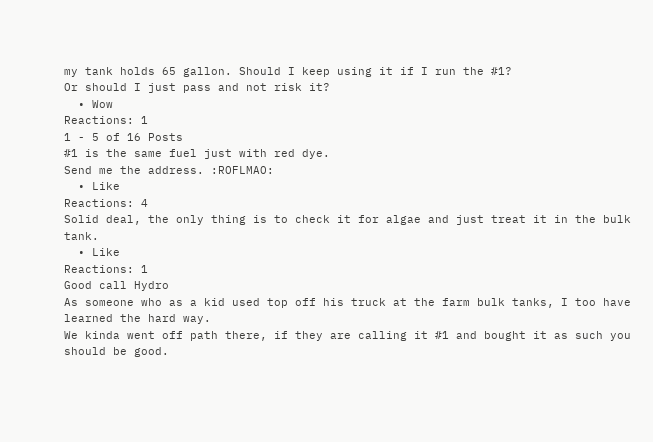my tank holds 65 gallon. Should I keep using it if I run the #1?
Or should I just pass and not risk it?
  • Wow
Reactions: 1
1 - 5 of 16 Posts
#1 is the same fuel just with red dye.
Send me the address. :ROFLMAO:
  • Like
Reactions: 4
Solid deal, the only thing is to check it for algae and just treat it in the bulk tank.
  • Like
Reactions: 1
Good call Hydro
As someone who as a kid used top off his truck at the farm bulk tanks, I too have learned the hard way.
We kinda went off path there, if they are calling it #1 and bought it as such you should be good.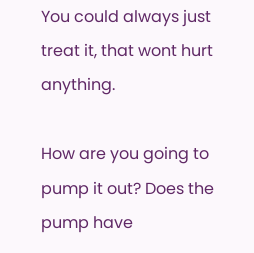You could always just treat it, that wont hurt anything.

How are you going to pump it out? Does the pump have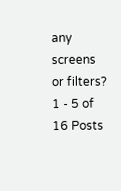any screens or filters?
1 - 5 of 16 Posts